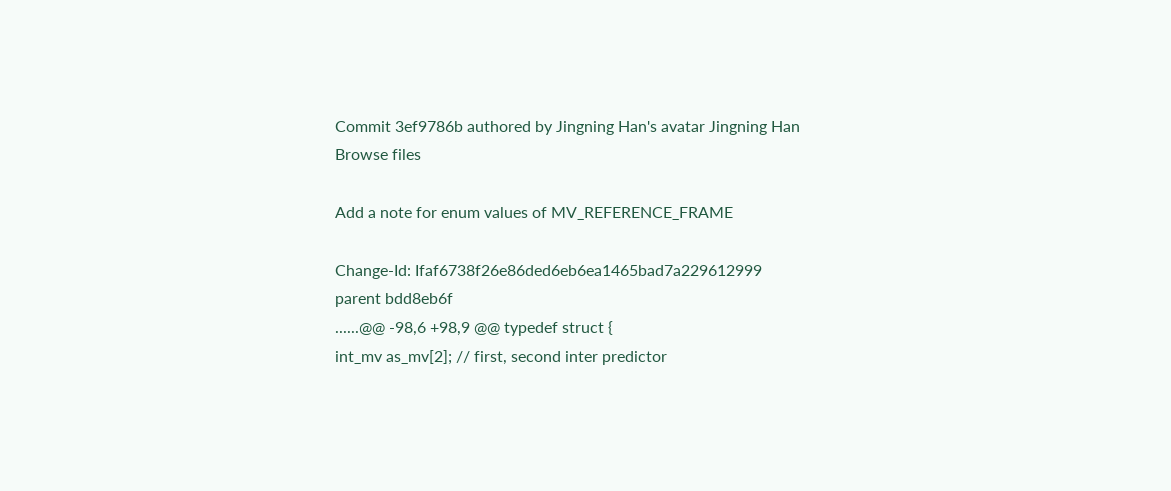Commit 3ef9786b authored by Jingning Han's avatar Jingning Han
Browse files

Add a note for enum values of MV_REFERENCE_FRAME

Change-Id: Ifaf6738f26e86ded6eb6ea1465bad7a229612999
parent bdd8eb6f
......@@ -98,6 +98,9 @@ typedef struct {
int_mv as_mv[2]; // first, second inter predictor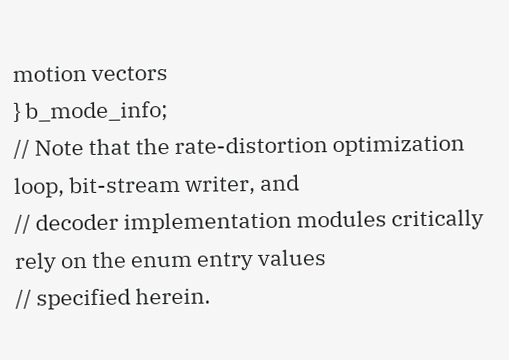motion vectors
} b_mode_info;
// Note that the rate-distortion optimization loop, bit-stream writer, and
// decoder implementation modules critically rely on the enum entry values
// specified herein.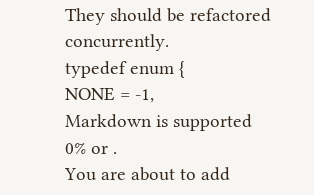They should be refactored concurrently.
typedef enum {
NONE = -1,
Markdown is supported
0% or .
You are about to add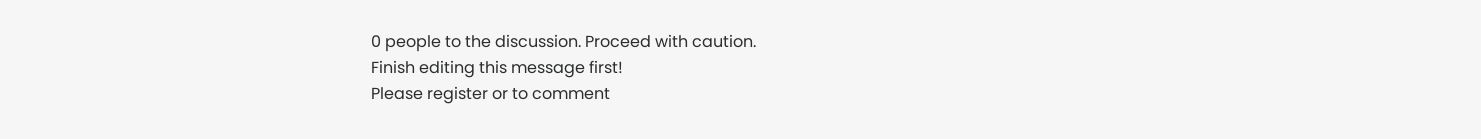0 people to the discussion. Proceed with caution.
Finish editing this message first!
Please register or to comment